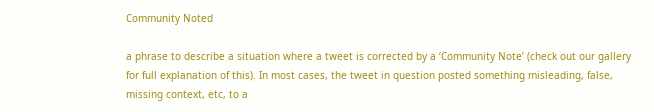Community Noted

a phrase to describe a situation where a tweet is corrected by a ‘Community Note’ (check out our gallery for full explanation of this). In most cases, the tweet in question posted something misleading, false, missing context, etc, to a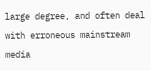large degree, and often deal with erroneous mainstream media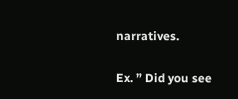narratives.

Ex. ” Did you see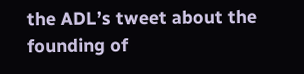the ADL’s tweet about the founding of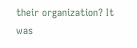their organization? It was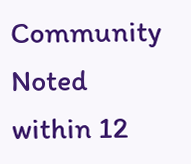Community Noted within 12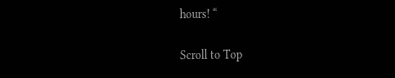hours! “

Scroll to Top